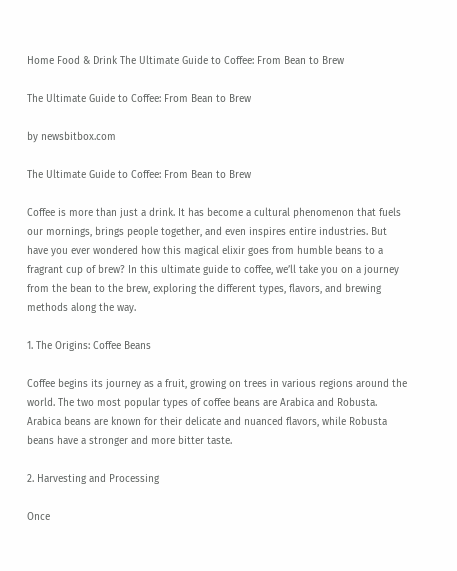Home Food & Drink The Ultimate Guide to Coffee: From Bean to Brew

The Ultimate Guide to Coffee: From Bean to Brew

by newsbitbox.com

The Ultimate Guide to Coffee: From Bean to Brew

Coffee is more than just a drink. It has become a cultural phenomenon that fuels our mornings, brings people together, and even inspires entire industries. But have you ever wondered how this magical elixir goes from humble beans to a fragrant cup of brew? In this ultimate guide to coffee, we’ll take you on a journey from the bean to the brew, exploring the different types, flavors, and brewing methods along the way.

1. The Origins: Coffee Beans

Coffee begins its journey as a fruit, growing on trees in various regions around the world. The two most popular types of coffee beans are Arabica and Robusta. Arabica beans are known for their delicate and nuanced flavors, while Robusta beans have a stronger and more bitter taste.

2. Harvesting and Processing

Once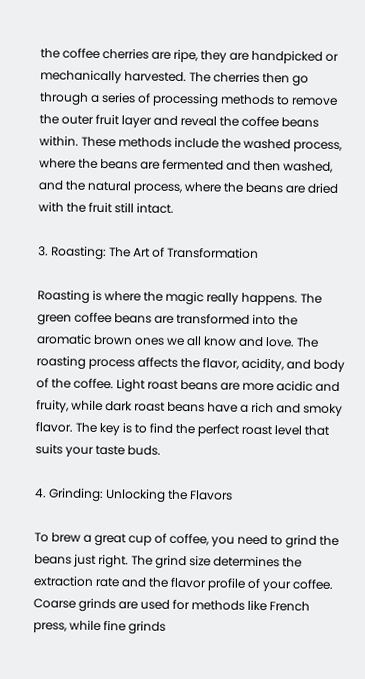the coffee cherries are ripe, they are handpicked or mechanically harvested. The cherries then go through a series of processing methods to remove the outer fruit layer and reveal the coffee beans within. These methods include the washed process, where the beans are fermented and then washed, and the natural process, where the beans are dried with the fruit still intact.

3. Roasting: The Art of Transformation

Roasting is where the magic really happens. The green coffee beans are transformed into the aromatic brown ones we all know and love. The roasting process affects the flavor, acidity, and body of the coffee. Light roast beans are more acidic and fruity, while dark roast beans have a rich and smoky flavor. The key is to find the perfect roast level that suits your taste buds.

4. Grinding: Unlocking the Flavors

To brew a great cup of coffee, you need to grind the beans just right. The grind size determines the extraction rate and the flavor profile of your coffee. Coarse grinds are used for methods like French press, while fine grinds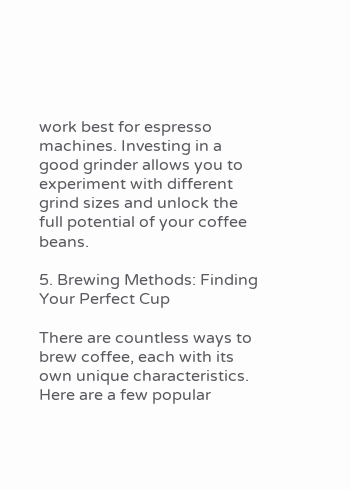work best for espresso machines. Investing in a good grinder allows you to experiment with different grind sizes and unlock the full potential of your coffee beans.

5. Brewing Methods: Finding Your Perfect Cup

There are countless ways to brew coffee, each with its own unique characteristics. Here are a few popular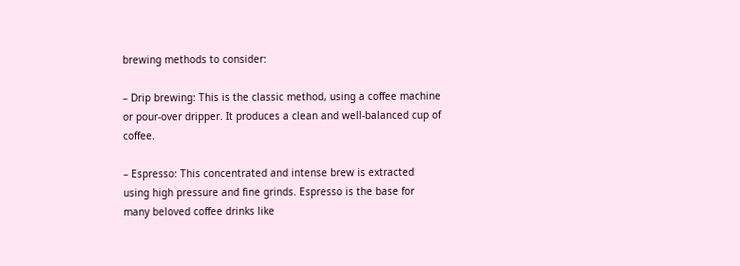brewing methods to consider:

– Drip brewing: This is the classic method, using a coffee machine or pour-over dripper. It produces a clean and well-balanced cup of coffee.

– Espresso: This concentrated and intense brew is extracted using high pressure and fine grinds. Espresso is the base for many beloved coffee drinks like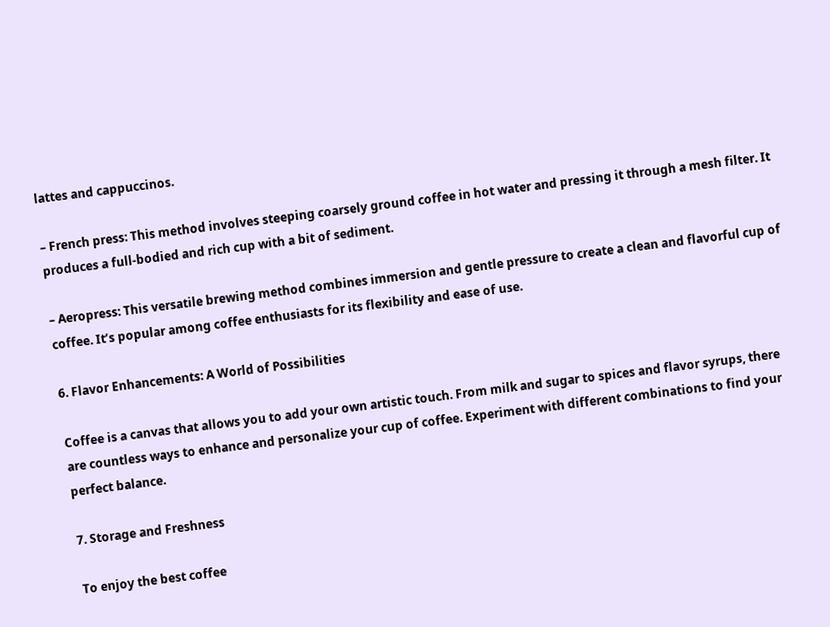lattes and cappuccinos.

– French press: This method involves steeping coarsely ground coffee in hot water and pressing it through a mesh filter. It produces a full-bodied and rich cup with a bit of sediment.

– Aeropress: This versatile brewing method combines immersion and gentle pressure to create a clean and flavorful cup of coffee. It’s popular among coffee enthusiasts for its flexibility and ease of use.

6. Flavor Enhancements: A World of Possibilities

Coffee is a canvas that allows you to add your own artistic touch. From milk and sugar to spices and flavor syrups, there are countless ways to enhance and personalize your cup of coffee. Experiment with different combinations to find your perfect balance.

7. Storage and Freshness

To enjoy the best coffee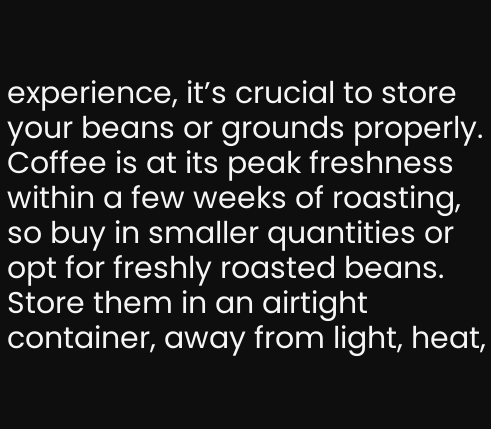experience, it’s crucial to store your beans or grounds properly. Coffee is at its peak freshness within a few weeks of roasting, so buy in smaller quantities or opt for freshly roasted beans. Store them in an airtight container, away from light, heat,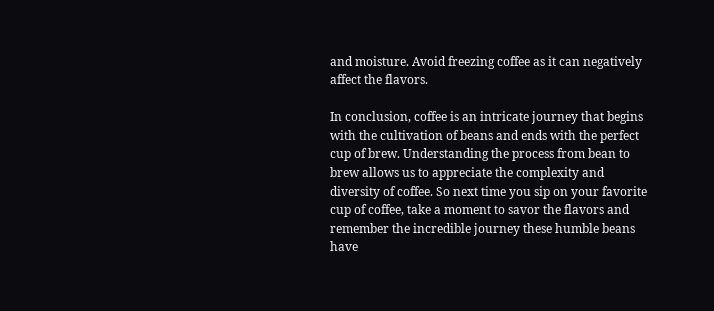and moisture. Avoid freezing coffee as it can negatively affect the flavors.

In conclusion, coffee is an intricate journey that begins with the cultivation of beans and ends with the perfect cup of brew. Understanding the process from bean to brew allows us to appreciate the complexity and diversity of coffee. So next time you sip on your favorite cup of coffee, take a moment to savor the flavors and remember the incredible journey these humble beans have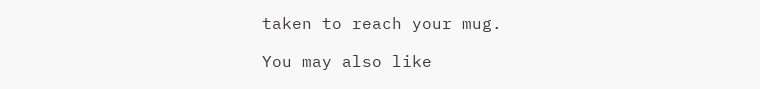taken to reach your mug.

You may also like